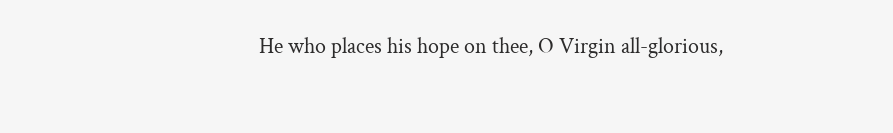He who places his hope on thee, O Virgin all-glorious,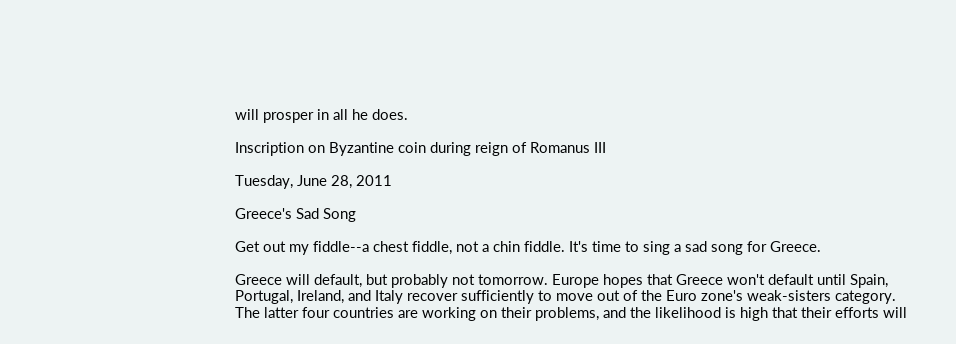will prosper in all he does.

Inscription on Byzantine coin during reign of Romanus III

Tuesday, June 28, 2011

Greece's Sad Song

Get out my fiddle--a chest fiddle, not a chin fiddle. It's time to sing a sad song for Greece.

Greece will default, but probably not tomorrow. Europe hopes that Greece won't default until Spain, Portugal, Ireland, and Italy recover sufficiently to move out of the Euro zone's weak-sisters category. The latter four countries are working on their problems, and the likelihood is high that their efforts will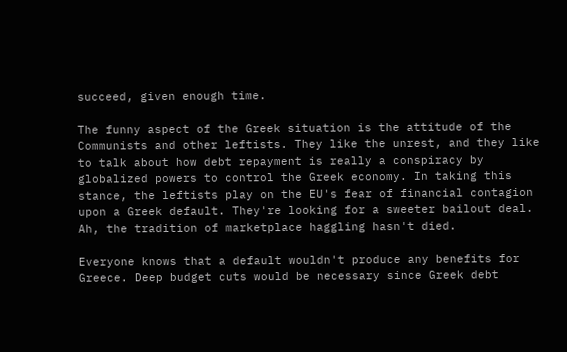succeed, given enough time.

The funny aspect of the Greek situation is the attitude of the Communists and other leftists. They like the unrest, and they like to talk about how debt repayment is really a conspiracy by globalized powers to control the Greek economy. In taking this stance, the leftists play on the EU's fear of financial contagion upon a Greek default. They're looking for a sweeter bailout deal. Ah, the tradition of marketplace haggling hasn't died.

Everyone knows that a default wouldn't produce any benefits for Greece. Deep budget cuts would be necessary since Greek debt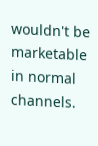wouldn't be marketable in normal channels.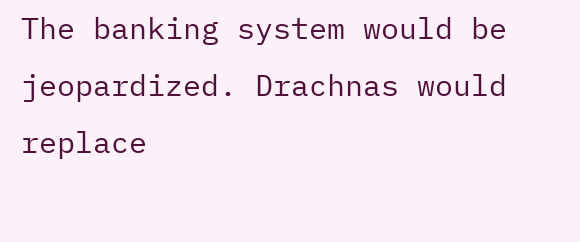The banking system would be jeopardized. Drachnas would replace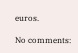euros.

No comments: